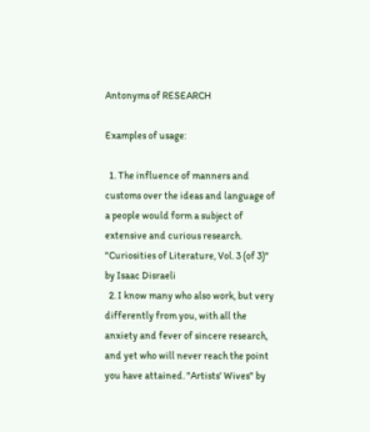Antonyms of RESEARCH

Examples of usage:

  1. The influence of manners and customs over the ideas and language of a people would form a subject of extensive and curious research. "Curiosities of Literature, Vol. 3 (of 3)" by Isaac Disraeli
  2. I know many who also work, but very differently from you, with all the anxiety and fever of sincere research, and yet who will never reach the point you have attained. "Artists' Wives" by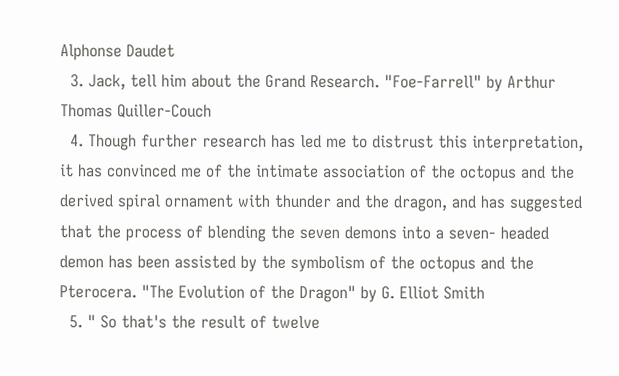Alphonse Daudet
  3. Jack, tell him about the Grand Research. "Foe-Farrell" by Arthur Thomas Quiller-Couch
  4. Though further research has led me to distrust this interpretation, it has convinced me of the intimate association of the octopus and the derived spiral ornament with thunder and the dragon, and has suggested that the process of blending the seven demons into a seven- headed demon has been assisted by the symbolism of the octopus and the Pterocera. "The Evolution of the Dragon" by G. Elliot Smith
  5. " So that's the result of twelve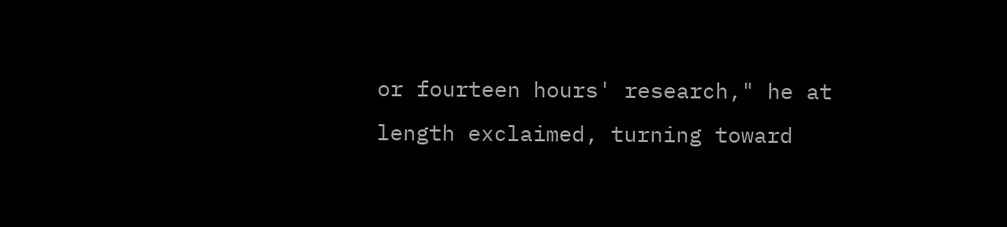or fourteen hours' research," he at length exclaimed, turning toward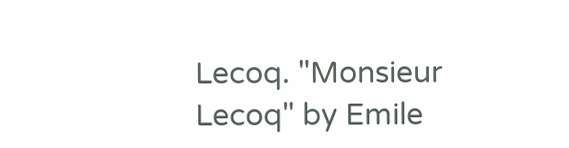Lecoq. "Monsieur Lecoq" by Emile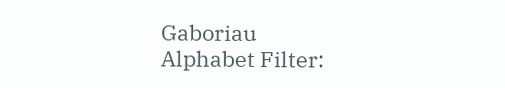Gaboriau
Alphabet Filter: